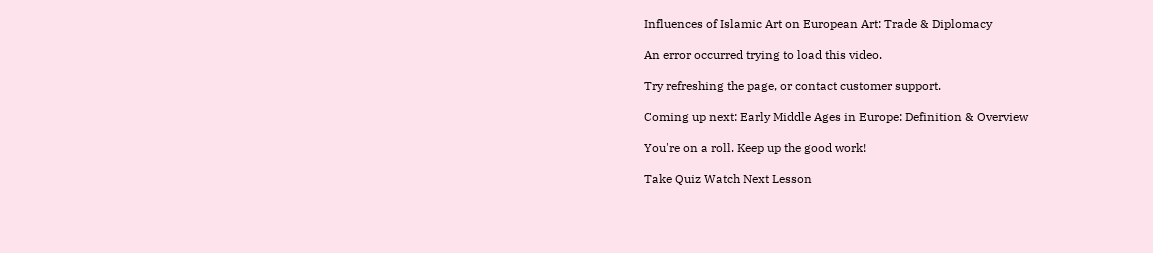Influences of Islamic Art on European Art: Trade & Diplomacy

An error occurred trying to load this video.

Try refreshing the page, or contact customer support.

Coming up next: Early Middle Ages in Europe: Definition & Overview

You're on a roll. Keep up the good work!

Take Quiz Watch Next Lesson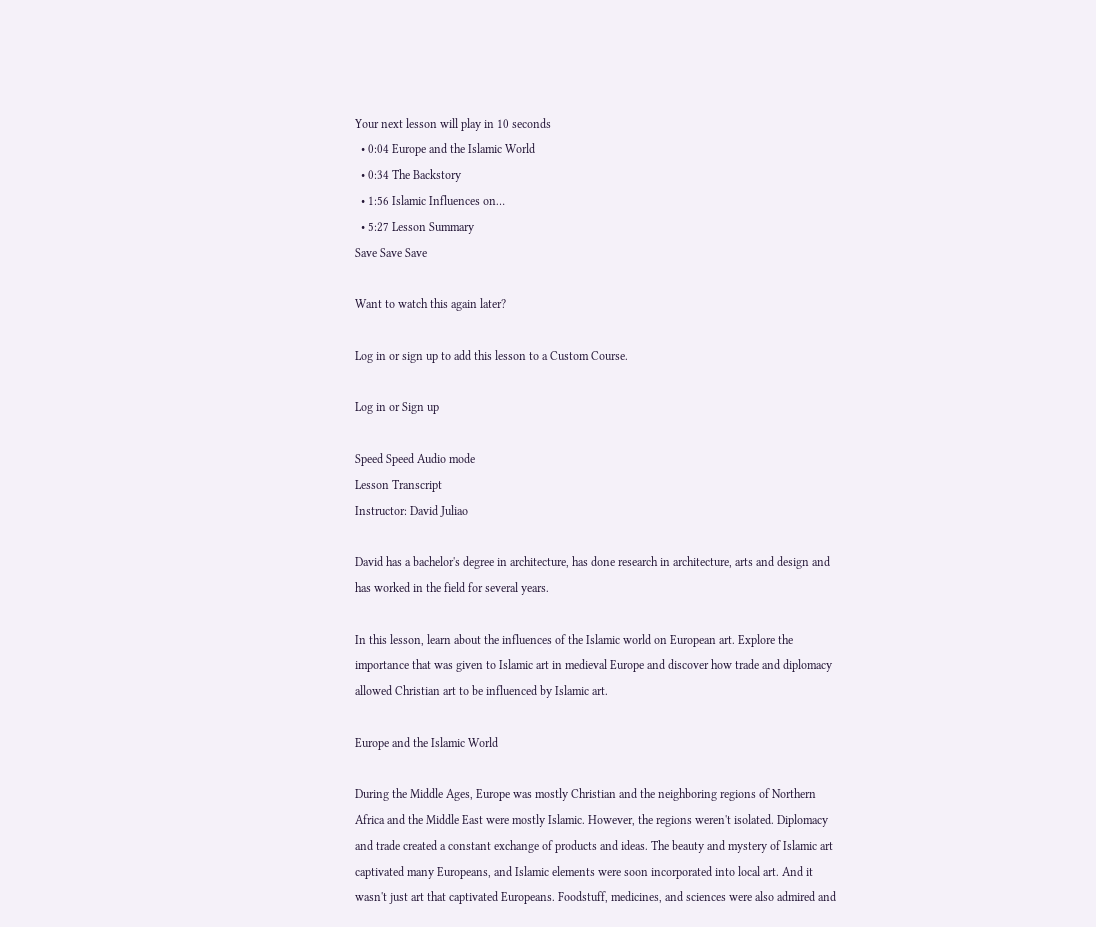Your next lesson will play in 10 seconds
  • 0:04 Europe and the Islamic World
  • 0:34 The Backstory
  • 1:56 Islamic Influences on…
  • 5:27 Lesson Summary
Save Save Save

Want to watch this again later?

Log in or sign up to add this lesson to a Custom Course.

Log in or Sign up

Speed Speed Audio mode
Lesson Transcript
Instructor: David Juliao

David has a bachelor's degree in architecture, has done research in architecture, arts and design and has worked in the field for several years.

In this lesson, learn about the influences of the Islamic world on European art. Explore the importance that was given to Islamic art in medieval Europe and discover how trade and diplomacy allowed Christian art to be influenced by Islamic art.

Europe and the Islamic World

During the Middle Ages, Europe was mostly Christian and the neighboring regions of Northern Africa and the Middle East were mostly Islamic. However, the regions weren't isolated. Diplomacy and trade created a constant exchange of products and ideas. The beauty and mystery of Islamic art captivated many Europeans, and Islamic elements were soon incorporated into local art. And it wasn't just art that captivated Europeans. Foodstuff, medicines, and sciences were also admired and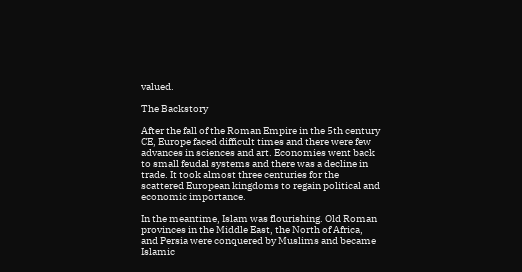valued.

The Backstory

After the fall of the Roman Empire in the 5th century CE, Europe faced difficult times and there were few advances in sciences and art. Economies went back to small feudal systems and there was a decline in trade. It took almost three centuries for the scattered European kingdoms to regain political and economic importance.

In the meantime, Islam was flourishing. Old Roman provinces in the Middle East, the North of Africa, and Persia were conquered by Muslims and became Islamic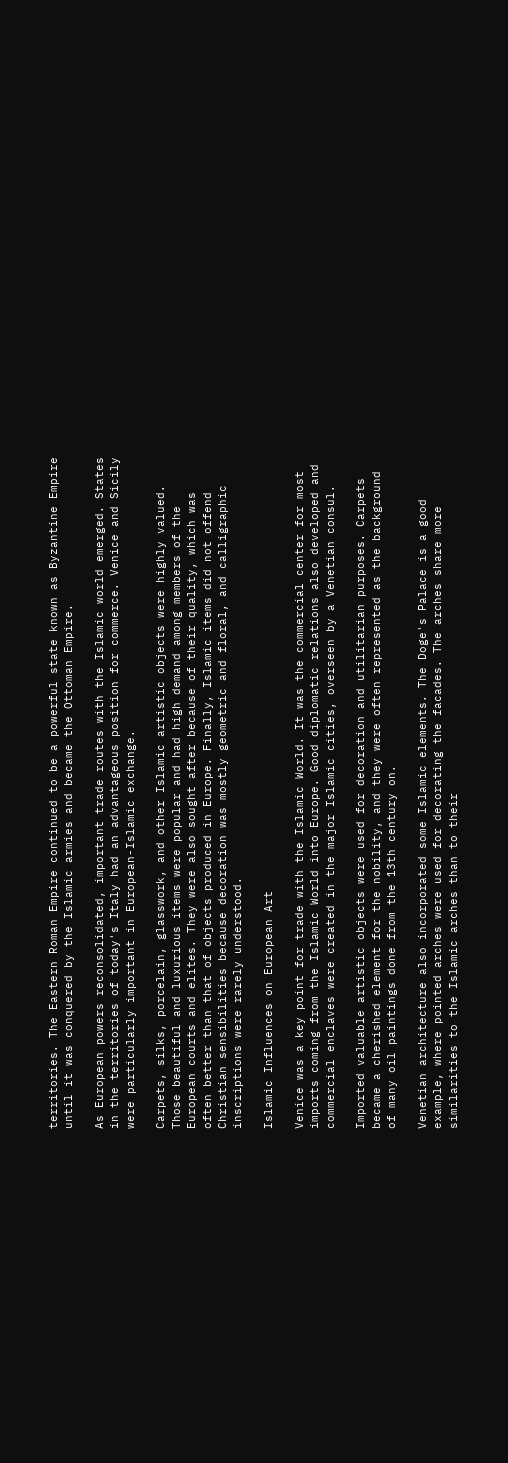territories. The Eastern Roman Empire continued to be a powerful state known as Byzantine Empire until it was conquered by the Islamic armies and became the Ottoman Empire.

As European powers reconsolidated, important trade routes with the Islamic world emerged. States in the territories of today's Italy had an advantageous position for commerce. Venice and Sicily were particularly important in European-Islamic exchange.

Carpets, silks, porcelain, glasswork, and other Islamic artistic objects were highly valued. Those beautiful and luxurious items were popular and had high demand among members of the European courts and elites. They were also sought after because of their quality, which was often better than that of objects produced in Europe. Finally, Islamic items did not offend Christian sensibilities because decoration was mostly geometric and floral, and calligraphic inscriptions were rarely understood.

Islamic Influences on European Art

Venice was a key point for trade with the Islamic World. It was the commercial center for most imports coming from the Islamic World into Europe. Good diplomatic relations also developed and commercial enclaves were created in the major Islamic cities, overseen by a Venetian consul.

Imported valuable artistic objects were used for decoration and utilitarian purposes. Carpets became a cherished element for the nobility, and they were often represented as the background of many oil paintings done from the 13th century on.

Venetian architecture also incorporated some Islamic elements. The Doge's Palace is a good example, where pointed arches were used for decorating the facades. The arches share more similarities to the Islamic arches than to their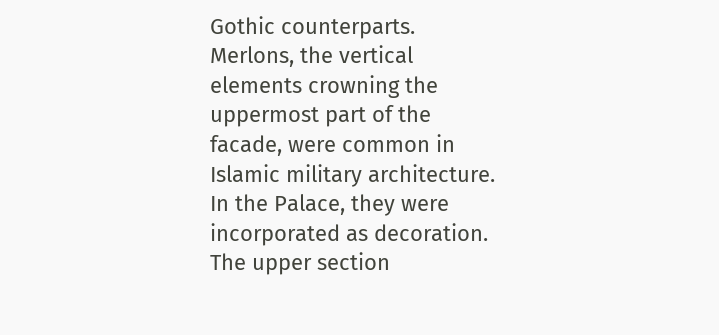Gothic counterparts. Merlons, the vertical elements crowning the uppermost part of the facade, were common in Islamic military architecture. In the Palace, they were incorporated as decoration. The upper section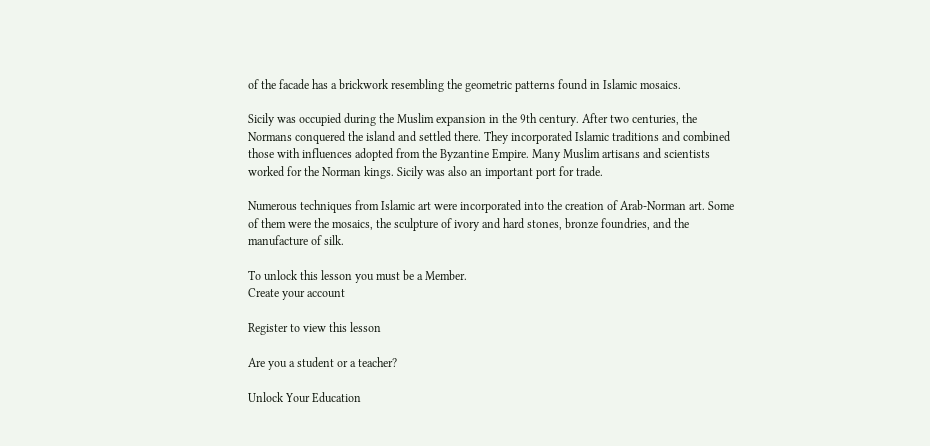of the facade has a brickwork resembling the geometric patterns found in Islamic mosaics.

Sicily was occupied during the Muslim expansion in the 9th century. After two centuries, the Normans conquered the island and settled there. They incorporated Islamic traditions and combined those with influences adopted from the Byzantine Empire. Many Muslim artisans and scientists worked for the Norman kings. Sicily was also an important port for trade.

Numerous techniques from Islamic art were incorporated into the creation of Arab-Norman art. Some of them were the mosaics, the sculpture of ivory and hard stones, bronze foundries, and the manufacture of silk.

To unlock this lesson you must be a Member.
Create your account

Register to view this lesson

Are you a student or a teacher?

Unlock Your Education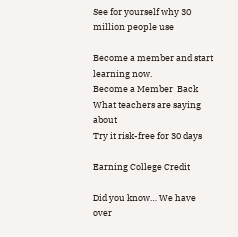See for yourself why 30 million people use

Become a member and start learning now.
Become a Member  Back
What teachers are saying about
Try it risk-free for 30 days

Earning College Credit

Did you know… We have over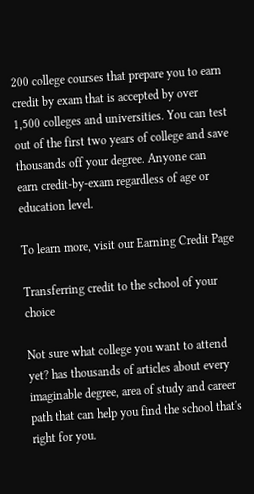200 college courses that prepare you to earn credit by exam that is accepted by over 1,500 colleges and universities. You can test out of the first two years of college and save thousands off your degree. Anyone can earn credit-by-exam regardless of age or education level.

To learn more, visit our Earning Credit Page

Transferring credit to the school of your choice

Not sure what college you want to attend yet? has thousands of articles about every imaginable degree, area of study and career path that can help you find the school that's right for you.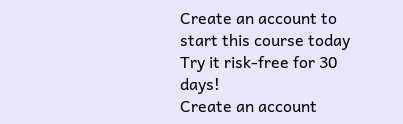Create an account to start this course today
Try it risk-free for 30 days!
Create an account